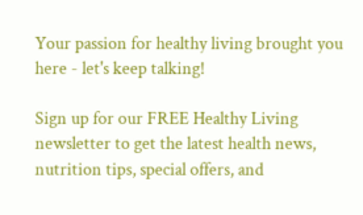Your passion for healthy living brought you here - let's keep talking!

Sign up for our FREE Healthy Living newsletter to get the latest health news, nutrition tips, special offers, and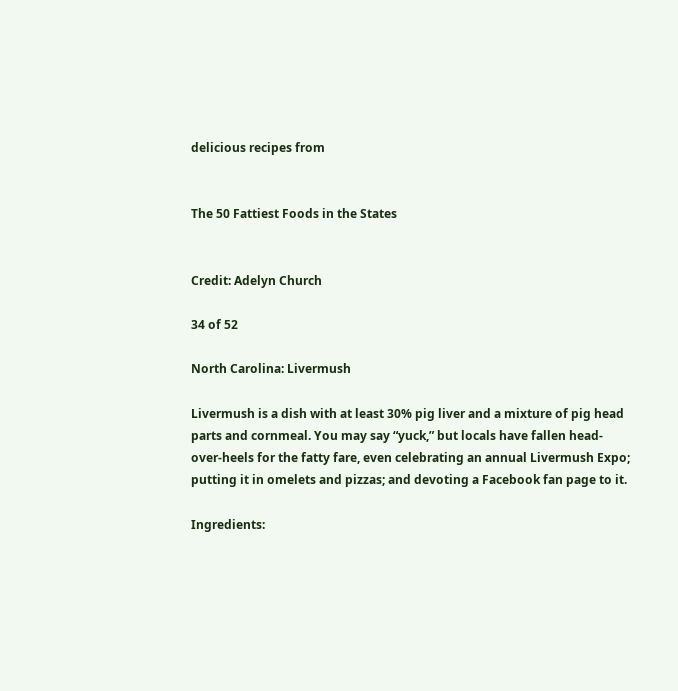delicious recipes from


The 50 Fattiest Foods in the States


Credit: Adelyn Church

34 of 52

North Carolina: Livermush

Livermush is a dish with at least 30% pig liver and a mixture of pig head parts and cornmeal. You may say “yuck,” but locals have fallen head-over-heels for the fatty fare, even celebrating an annual Livermush Expo; putting it in omelets and pizzas; and devoting a Facebook fan page to it.

Ingredients: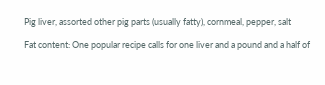Pig liver, assorted other pig parts (usually fatty), cornmeal, pepper, salt

Fat content: One popular recipe calls for one liver and a pound and a half of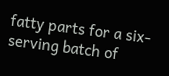fatty parts for a six-serving batch of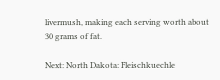livermush, making each serving worth about 30 grams of fat.

Next: North Dakota: Fleischkuechle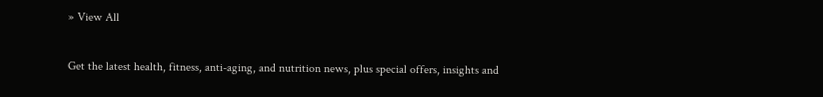» View All

Get the latest health, fitness, anti-aging, and nutrition news, plus special offers, insights and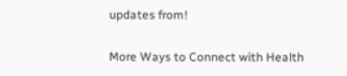updates from!

More Ways to Connect with Health